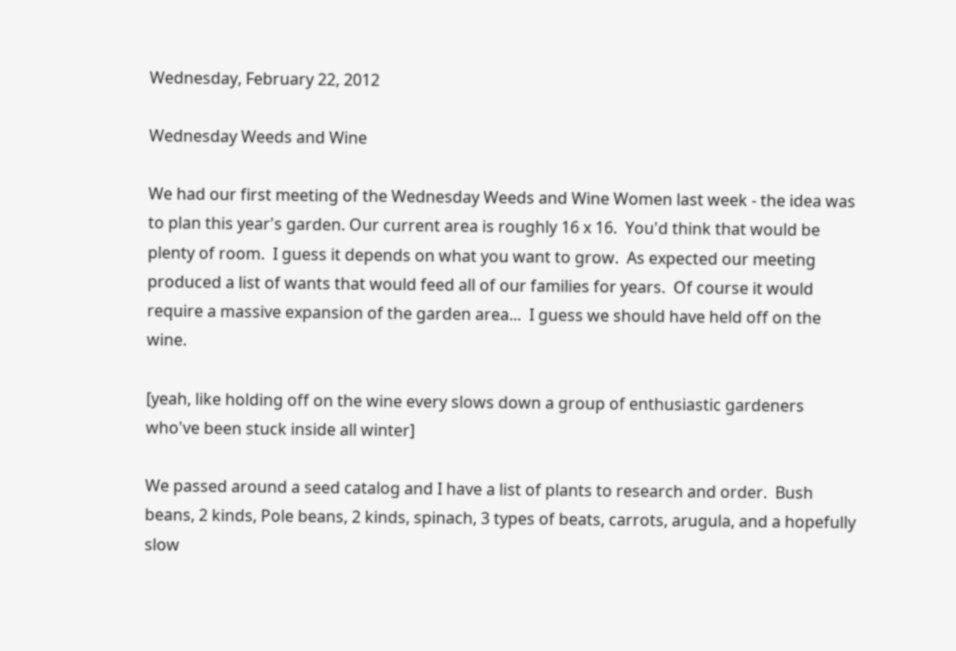Wednesday, February 22, 2012

Wednesday Weeds and Wine

We had our first meeting of the Wednesday Weeds and Wine Women last week - the idea was to plan this year's garden. Our current area is roughly 16 x 16.  You'd think that would be plenty of room.  I guess it depends on what you want to grow.  As expected our meeting produced a list of wants that would feed all of our families for years.  Of course it would require a massive expansion of the garden area...  I guess we should have held off on the wine.

[yeah, like holding off on the wine every slows down a group of enthusiastic gardeners who've been stuck inside all winter]

We passed around a seed catalog and I have a list of plants to research and order.  Bush beans, 2 kinds, Pole beans, 2 kinds, spinach, 3 types of beats, carrots, arugula, and a hopefully slow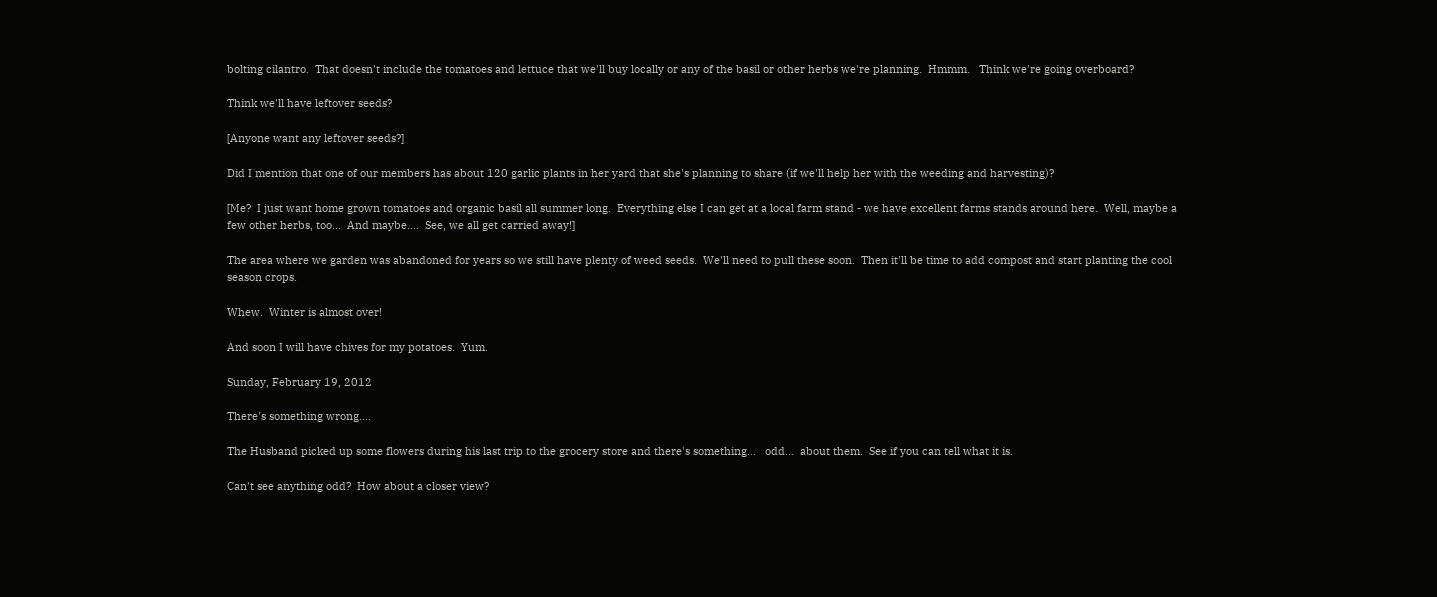bolting cilantro.  That doesn't include the tomatoes and lettuce that we'll buy locally or any of the basil or other herbs we're planning.  Hmmm.   Think we're going overboard?

Think we'll have leftover seeds?

[Anyone want any leftover seeds?]

Did I mention that one of our members has about 120 garlic plants in her yard that she's planning to share (if we'll help her with the weeding and harvesting)?

[Me?  I just want home grown tomatoes and organic basil all summer long.  Everything else I can get at a local farm stand - we have excellent farms stands around here.  Well, maybe a few other herbs, too...  And maybe....  See, we all get carried away!]

The area where we garden was abandoned for years so we still have plenty of weed seeds.  We'll need to pull these soon.  Then it'll be time to add compost and start planting the cool season crops.

Whew.  Winter is almost over!

And soon I will have chives for my potatoes.  Yum.

Sunday, February 19, 2012

There's something wrong....

The Husband picked up some flowers during his last trip to the grocery store and there's something...   odd...  about them.  See if you can tell what it is.

Can't see anything odd?  How about a closer view?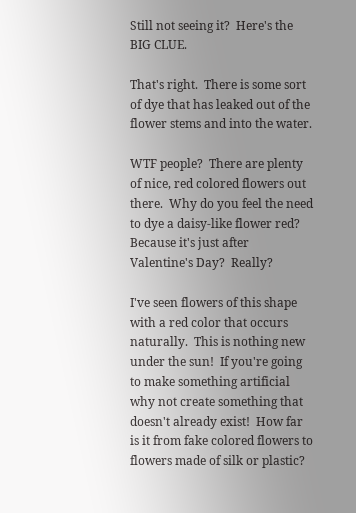Still not seeing it?  Here's the BIG CLUE.

That's right.  There is some sort of dye that has leaked out of the flower stems and into the water.

WTF people?  There are plenty of nice, red colored flowers out there.  Why do you feel the need to dye a daisy-like flower red?  Because it's just after Valentine's Day?  Really?

I've seen flowers of this shape with a red color that occurs naturally.  This is nothing new under the sun!  If you're going to make something artificial why not create something that doesn't already exist!  How far is it from fake colored flowers to flowers made of silk or plastic?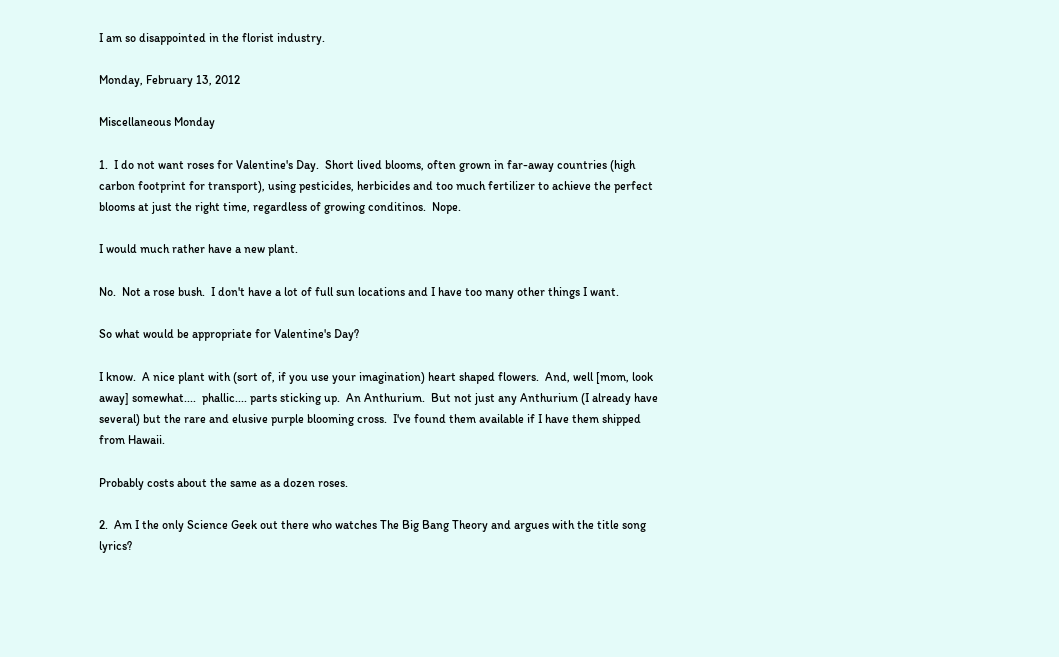I am so disappointed in the florist industry.

Monday, February 13, 2012

Miscellaneous Monday

1.  I do not want roses for Valentine's Day.  Short lived blooms, often grown in far-away countries (high carbon footprint for transport), using pesticides, herbicides and too much fertilizer to achieve the perfect blooms at just the right time, regardless of growing conditinos.  Nope.

I would much rather have a new plant.

No.  Not a rose bush.  I don't have a lot of full sun locations and I have too many other things I want.

So what would be appropriate for Valentine's Day?

I know.  A nice plant with (sort of, if you use your imagination) heart shaped flowers.  And, well [mom, look away] somewhat....  phallic.... parts sticking up.  An Anthurium.  But not just any Anthurium (I already have several) but the rare and elusive purple blooming cross.  I've found them available if I have them shipped from Hawaii.

Probably costs about the same as a dozen roses.

2.  Am I the only Science Geek out there who watches The Big Bang Theory and argues with the title song lyrics?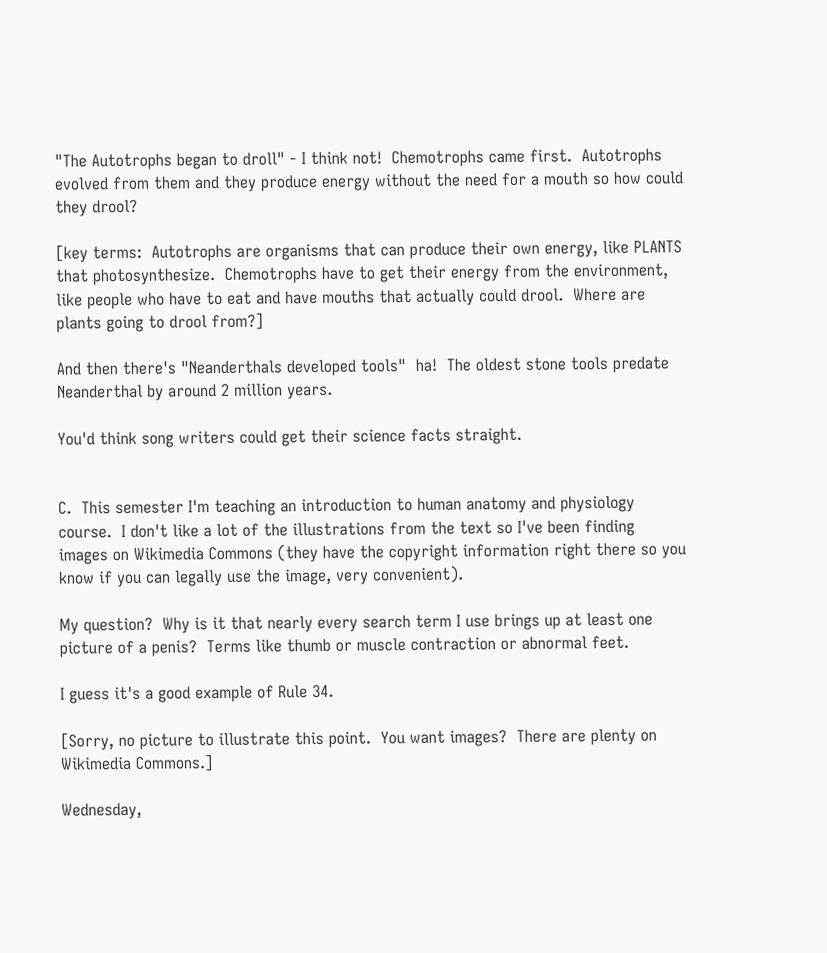"The Autotrophs began to droll" - I think not!  Chemotrophs came first.  Autotrophs evolved from them and they produce energy without the need for a mouth so how could they drool?

[key terms:  Autotrophs are organisms that can produce their own energy, like PLANTS that photosynthesize.  Chemotrophs have to get their energy from the environment, like people who have to eat and have mouths that actually could drool.  Where are plants going to drool from?]

And then there's "Neanderthals developed tools"  ha!  The oldest stone tools predate Neanderthal by around 2 million years.

You'd think song writers could get their science facts straight.


C.  This semester I'm teaching an introduction to human anatomy and physiology course.  I don't like a lot of the illustrations from the text so I've been finding images on Wikimedia Commons (they have the copyright information right there so you know if you can legally use the image, very convenient).

My question?  Why is it that nearly every search term I use brings up at least one picture of a penis?  Terms like thumb or muscle contraction or abnormal feet.

I guess it's a good example of Rule 34.

[Sorry, no picture to illustrate this point.  You want images?  There are plenty on Wikimedia Commons.]

Wednesday,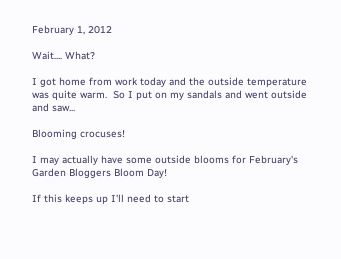February 1, 2012

Wait.... What?

I got home from work today and the outside temperature was quite warm.  So I put on my sandals and went outside and saw...

Blooming crocuses!

I may actually have some outside blooms for February's Garden Bloggers Bloom Day!

If this keeps up I'll need to start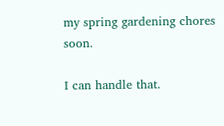my spring gardening chores soon.

I can handle that.